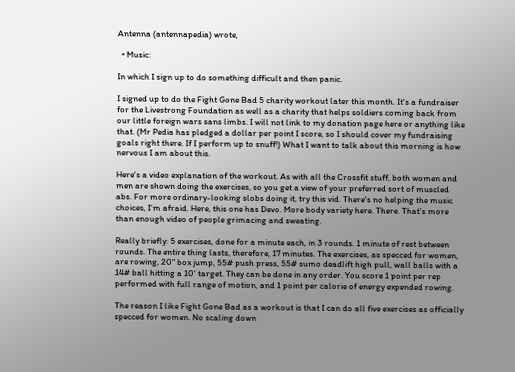Antenna (antennapedia) wrote,

  • Music:

In which I sign up to do something difficult and then panic.

I signed up to do the Fight Gone Bad 5 charity workout later this month. It's a fundraiser for the Livestrong Foundation as well as a charity that helps soldiers coming back from our little foreign wars sans limbs. I will not link to my donation page here or anything like that. (Mr Pedia has pledged a dollar per point I score, so I should cover my fundraising goals right there. If I perform up to snuff!) What I want to talk about this morning is how nervous I am about this.

Here's a video explanation of the workout. As with all the Crossfit stuff, both women and men are shown doing the exercises, so you get a view of your preferred sort of muscled abs. For more ordinary-looking slobs doing it, try this vid. There's no helping the music choices, I'm afraid. Here, this one has Devo. More body variety here. There. That's more than enough video of people grimacing and sweating.

Really briefly: 5 exercises, done for a minute each, in 3 rounds. 1 minute of rest between rounds. The entire thing lasts, therefore, 17 minutes. The exercises, as specced for women, are rowing, 20" box jump, 55# push press, 55# sumo deadlift high pull, wall balls with a 14# ball hitting a 10' target. They can be done in any order. You score 1 point per rep performed with full range of motion, and 1 point per calorie of energy expended rowing.

The reason I like Fight Gone Bad as a workout is that I can do all five exercises as officially specced for women. No scaling down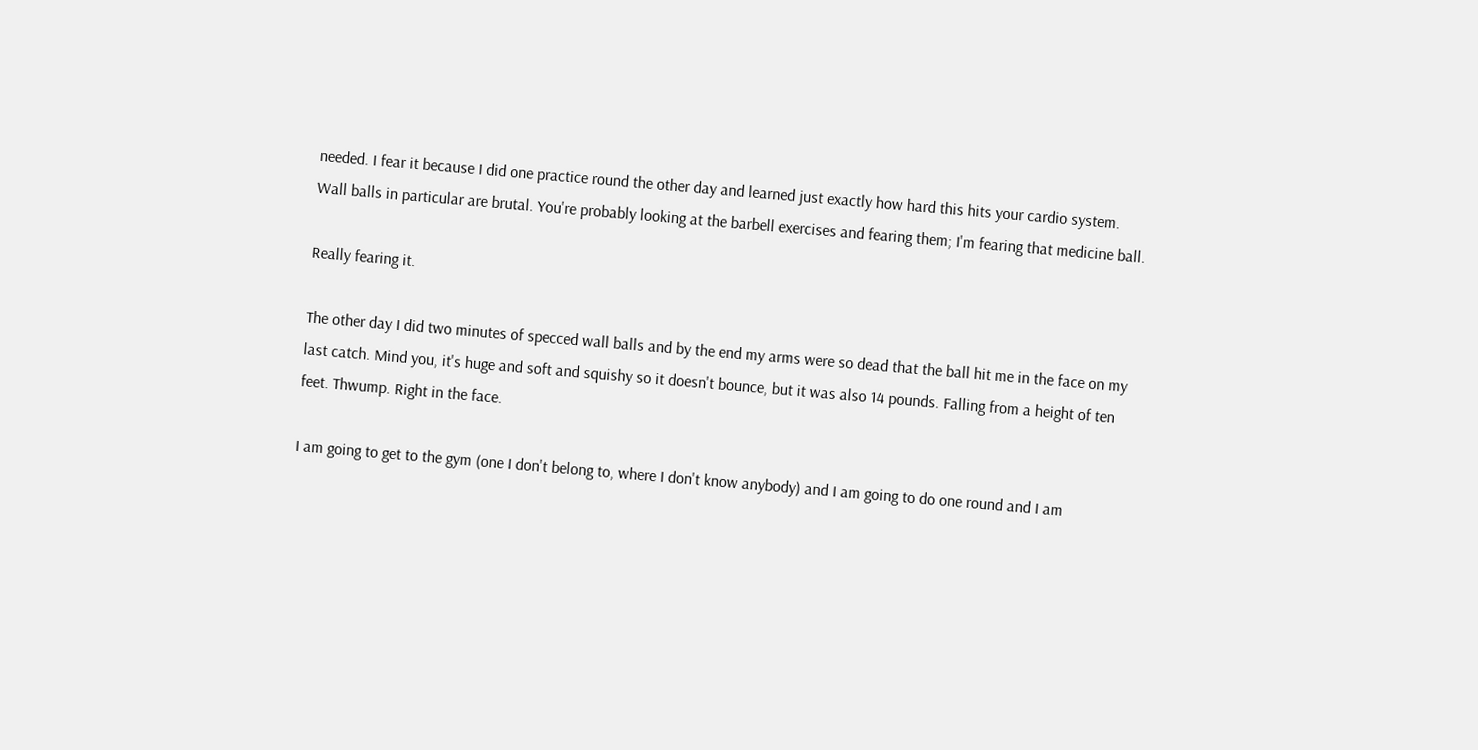needed. I fear it because I did one practice round the other day and learned just exactly how hard this hits your cardio system. Wall balls in particular are brutal. You're probably looking at the barbell exercises and fearing them; I'm fearing that medicine ball.

Really fearing it.

The other day I did two minutes of specced wall balls and by the end my arms were so dead that the ball hit me in the face on my last catch. Mind you, it's huge and soft and squishy so it doesn't bounce, but it was also 14 pounds. Falling from a height of ten feet. Thwump. Right in the face.

I am going to get to the gym (one I don't belong to, where I don't know anybody) and I am going to do one round and I am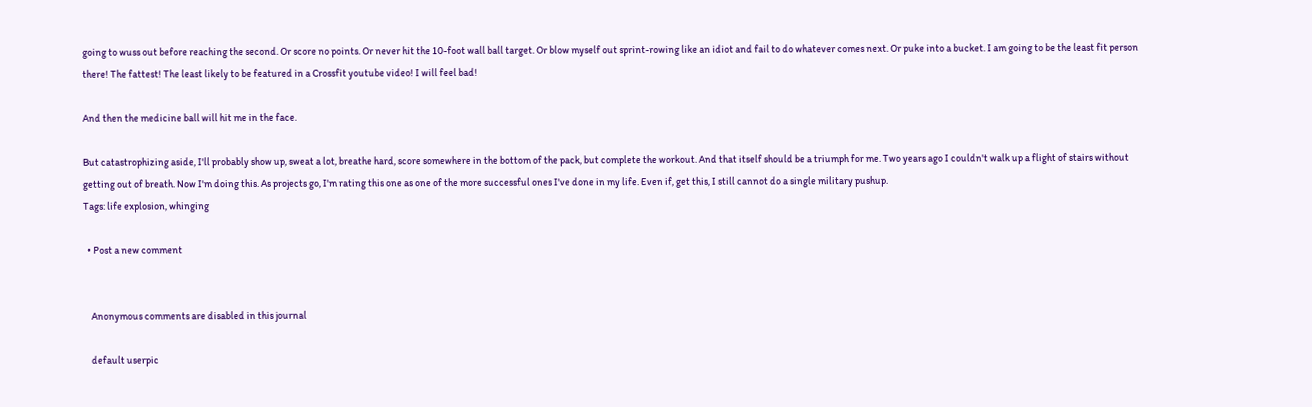going to wuss out before reaching the second. Or score no points. Or never hit the 10-foot wall ball target. Or blow myself out sprint-rowing like an idiot and fail to do whatever comes next. Or puke into a bucket. I am going to be the least fit person there! The fattest! The least likely to be featured in a Crossfit youtube video! I will feel bad!

And then the medicine ball will hit me in the face.

But catastrophizing aside, I'll probably show up, sweat a lot, breathe hard, score somewhere in the bottom of the pack, but complete the workout. And that itself should be a triumph for me. Two years ago I couldn't walk up a flight of stairs without getting out of breath. Now I'm doing this. As projects go, I'm rating this one as one of the more successful ones I've done in my life. Even if, get this, I still cannot do a single military pushup.
Tags: life explosion, whinging

  • Post a new comment


    Anonymous comments are disabled in this journal

    default userpic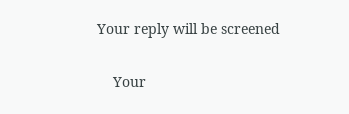Your reply will be screened

    Your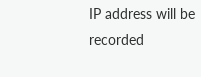IP address will be recorded